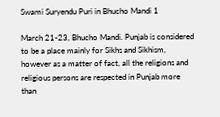Swami Suryendu Puri in Bhucho Mandi 1

March 21-23, Bhucho Mandi. Punjab is considered to be a place mainly for Sikhs and Sikhism, however as a matter of fact, all the religions and religious persons are respected in Punjab more than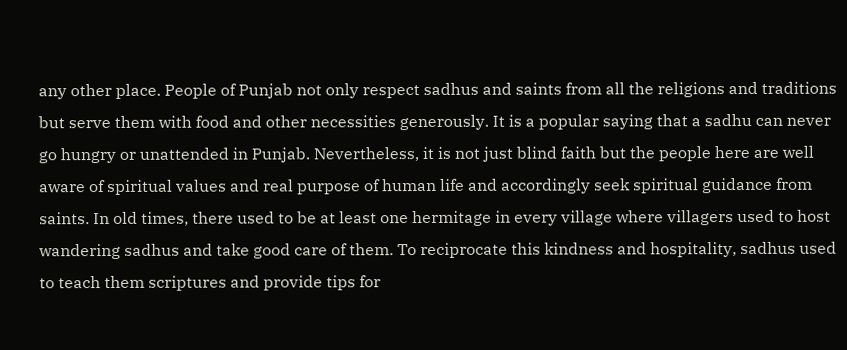any other place. People of Punjab not only respect sadhus and saints from all the religions and traditions but serve them with food and other necessities generously. It is a popular saying that a sadhu can never go hungry or unattended in Punjab. Nevertheless, it is not just blind faith but the people here are well aware of spiritual values and real purpose of human life and accordingly seek spiritual guidance from saints. In old times, there used to be at least one hermitage in every village where villagers used to host wandering sadhus and take good care of them. To reciprocate this kindness and hospitality, sadhus used to teach them scriptures and provide tips for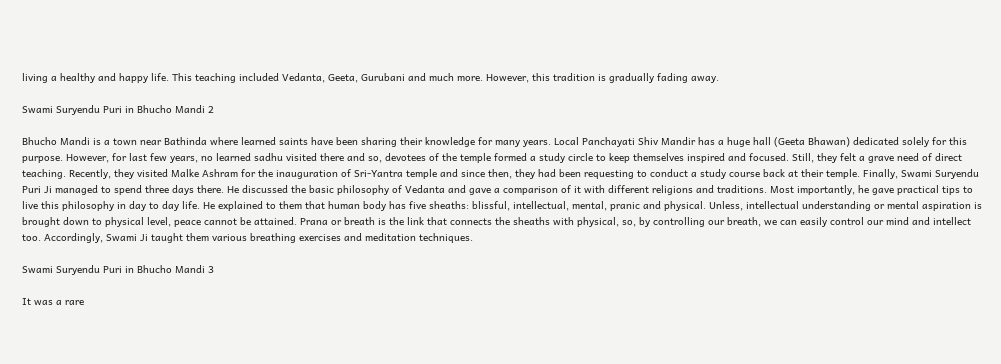living a healthy and happy life. This teaching included Vedanta, Geeta, Gurubani and much more. However, this tradition is gradually fading away.

Swami Suryendu Puri in Bhucho Mandi 2

Bhucho Mandi is a town near Bathinda where learned saints have been sharing their knowledge for many years. Local Panchayati Shiv Mandir has a huge hall (Geeta Bhawan) dedicated solely for this purpose. However, for last few years, no learned sadhu visited there and so, devotees of the temple formed a study circle to keep themselves inspired and focused. Still, they felt a grave need of direct teaching. Recently, they visited Malke Ashram for the inauguration of Sri-Yantra temple and since then, they had been requesting to conduct a study course back at their temple. Finally, Swami Suryendu Puri Ji managed to spend three days there. He discussed the basic philosophy of Vedanta and gave a comparison of it with different religions and traditions. Most importantly, he gave practical tips to live this philosophy in day to day life. He explained to them that human body has five sheaths: blissful, intellectual, mental, pranic and physical. Unless, intellectual understanding or mental aspiration is brought down to physical level, peace cannot be attained. Prana or breath is the link that connects the sheaths with physical, so, by controlling our breath, we can easily control our mind and intellect too. Accordingly, Swami Ji taught them various breathing exercises and meditation techniques.

Swami Suryendu Puri in Bhucho Mandi 3

It was a rare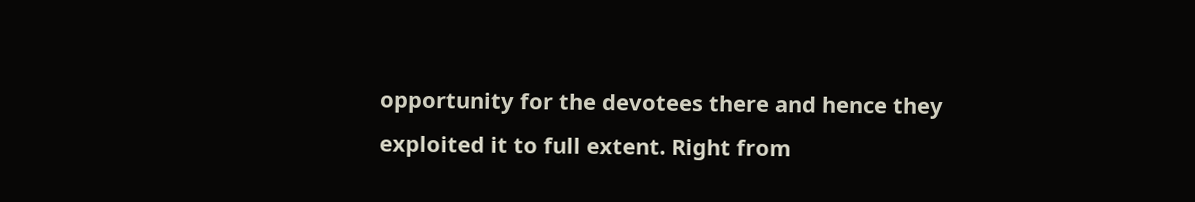opportunity for the devotees there and hence they exploited it to full extent. Right from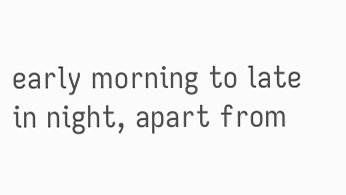early morning to late in night, apart from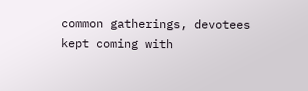common gatherings, devotees kept coming with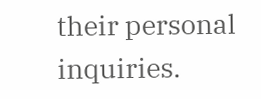their personal inquiries.